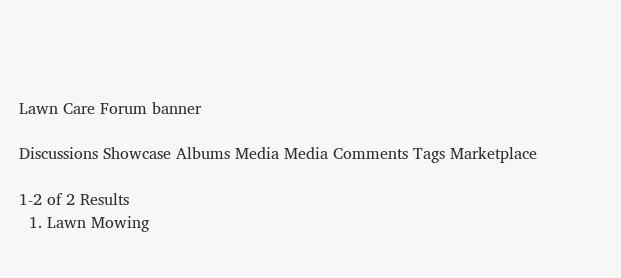Lawn Care Forum banner

Discussions Showcase Albums Media Media Comments Tags Marketplace

1-2 of 2 Results
  1. Lawn Mowing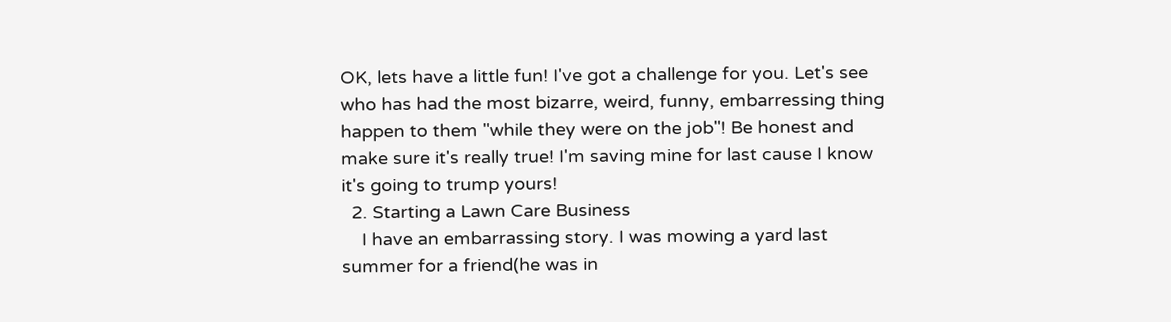OK, lets have a little fun! I've got a challenge for you. Let's see who has had the most bizarre, weird, funny, embarressing thing happen to them "while they were on the job"! Be honest and make sure it's really true! I'm saving mine for last cause I know it's going to trump yours!
  2. Starting a Lawn Care Business
    I have an embarrassing story. I was mowing a yard last summer for a friend(he was in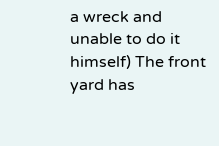a wreck and unable to do it himself) The front yard has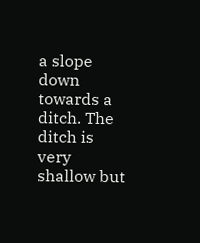a slope down towards a ditch. The ditch is very shallow but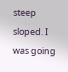steep sloped. I was going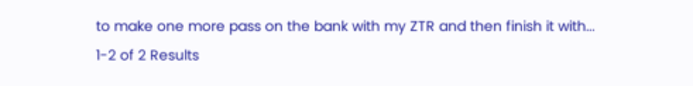to make one more pass on the bank with my ZTR and then finish it with...
1-2 of 2 Results